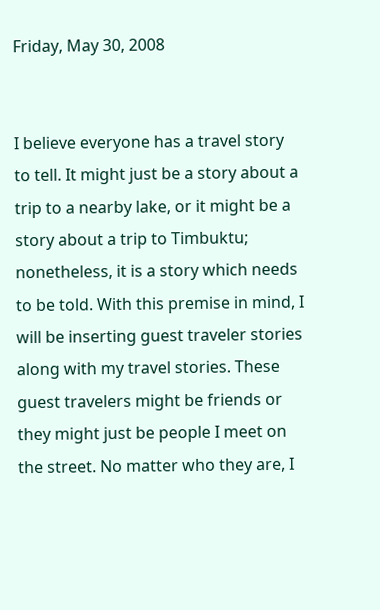Friday, May 30, 2008


I believe everyone has a travel story to tell. It might just be a story about a trip to a nearby lake, or it might be a story about a trip to Timbuktu; nonetheless, it is a story which needs to be told. With this premise in mind, I will be inserting guest traveler stories along with my travel stories. These guest travelers might be friends or they might just be people I meet on the street. No matter who they are, I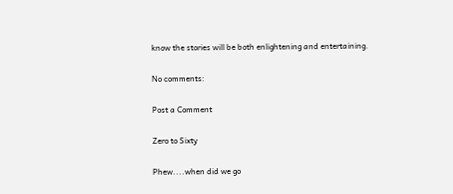know the stories will be both enlightening and entertaining.

No comments:

Post a Comment

Zero to Sixty

Phew....when did we go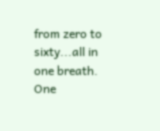from zero to sixty...all in one breath. One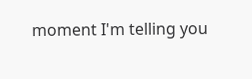moment I'm telling you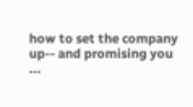how to set the company up-- and promising you ...